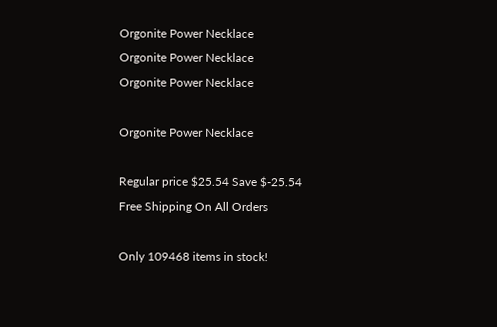Orgonite Power Necklace
Orgonite Power Necklace
Orgonite Power Necklace

Orgonite Power Necklace

Regular price $25.54 Save $-25.54
Free Shipping On All Orders

Only 109468 items in stock!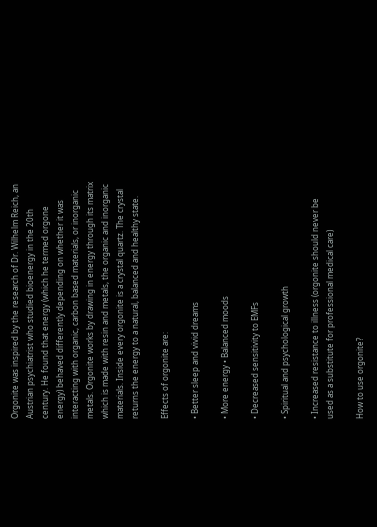Orgonite was inspired by the research of Dr. Wilhelm Reich, an Austrian psychiatrist who studied bioenergy in the 20th century. He found that energy (which he termed orgone energy) behaved differently depending on whether it was interacting with organic, carbon based materials, or inorganic metals. Orgonite works by drawing in energy through its matrix which is made with resin and metals, the organic and inorganic materials. Inside every orgonite is a crystal quartz. The crystal returns the energy to a natural, balanced and healthy state.

Effects of orgonite are:

• Better sleep and vivid dreams

• More energy • Balanced moods

• Decreased sensitivity to EMFs

• Spiritual and psychological growth

• Increased resistance to illness (orgonite should never be used as a substitute for professional medical care)

How to use orgonite?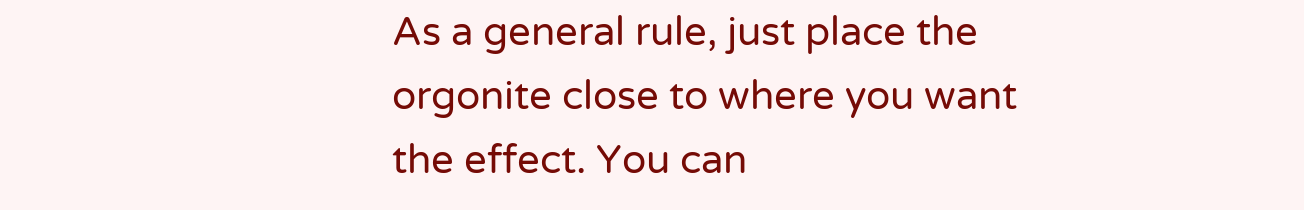As a general rule, just place the orgonite close to where you want the effect. You can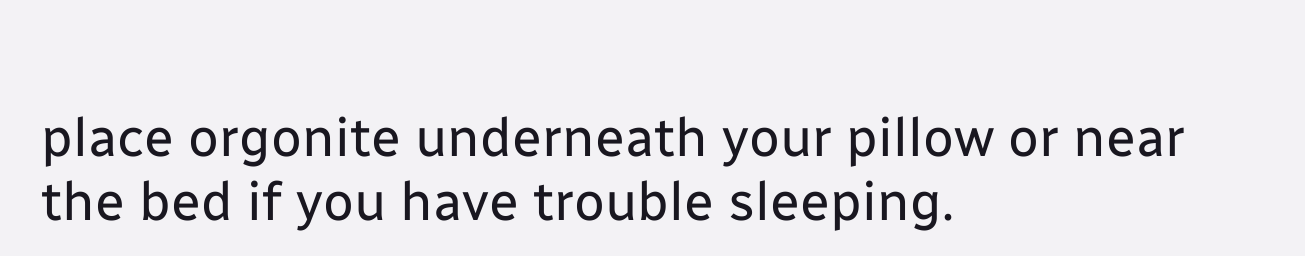place orgonite underneath your pillow or near the bed if you have trouble sleeping.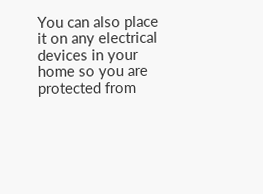You can also place it on any electrical devices in your home so you are protected from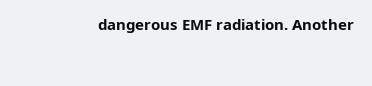dangerous EMF radiation. Another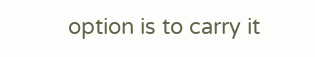option is to carry it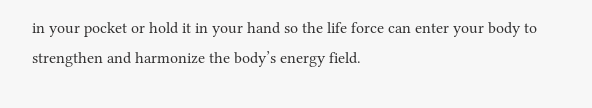in your pocket or hold it in your hand so the life force can enter your body to strengthen and harmonize the body’s energy field.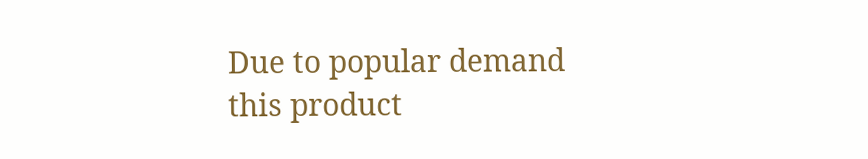Due to popular demand this product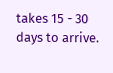takes 15 - 30 days to arrive.